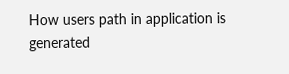How users path in application is generated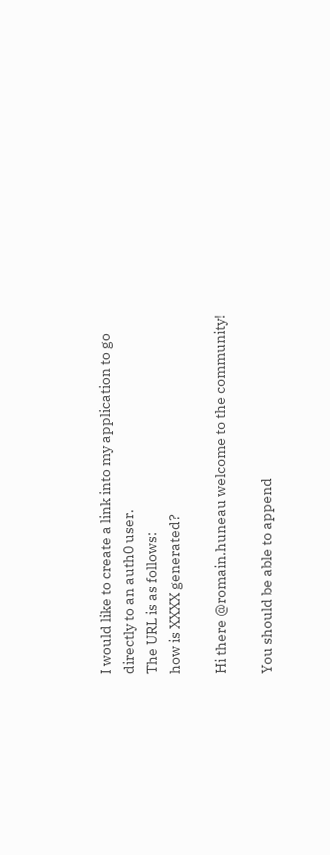I would like to create a link into my application to go directly to an auth0 user.
The URL is as follows:
how is XXXX generated?

Hi there @romain.huneau welcome to the community!

You should be able to append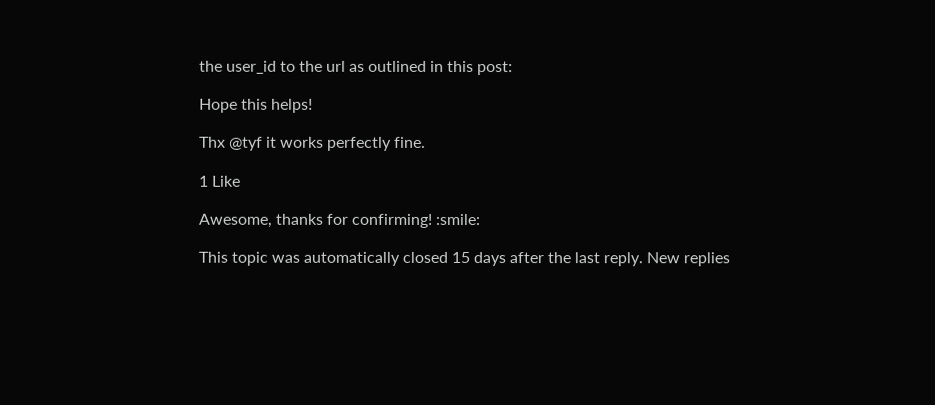the user_id to the url as outlined in this post:

Hope this helps!

Thx @tyf it works perfectly fine.

1 Like

Awesome, thanks for confirming! :smile:

This topic was automatically closed 15 days after the last reply. New replies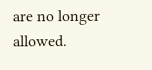are no longer allowed.